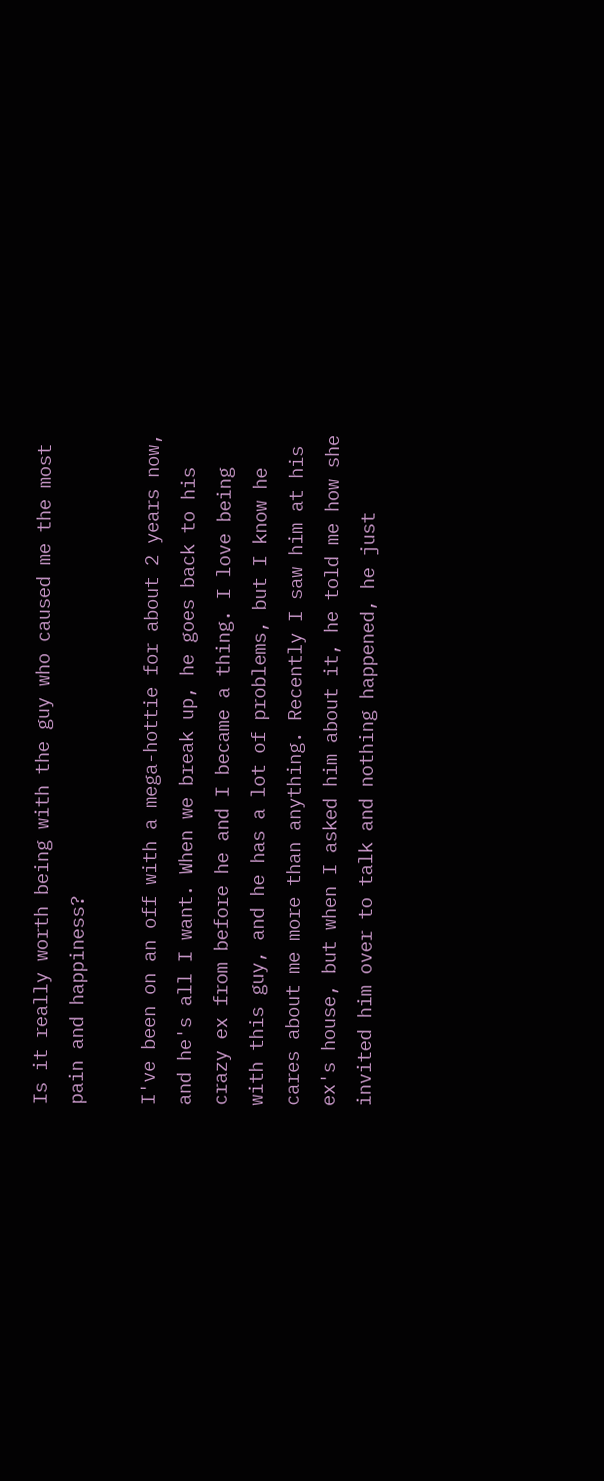Is it really worth being with the guy who caused me the most pain and happiness?

I've been on an off with a mega-hottie for about 2 years now, and he's all I want. When we break up, he goes back to his crazy ex from before he and I became a thing. I love being with this guy, and he has a lot of problems, but I know he cares about me more than anything. Recently I saw him at his ex's house, but when I asked him about it, he told me how she invited him over to talk and nothing happened, he just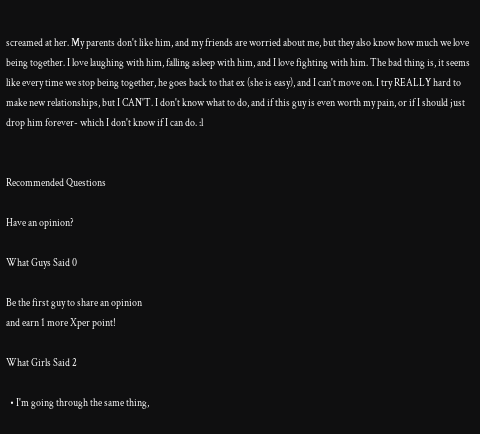screamed at her. My parents don't like him, and my friends are worried about me, but they also know how much we love being together. I love laughing with him, falling asleep with him, and I love fighting with him. The bad thing is, it seems like every time we stop being together, he goes back to that ex (she is easy), and I can't move on. I try REALLY hard to make new relationships, but I CAN'T. I don't know what to do, and if this guy is even worth my pain, or if I should just drop him forever- which I don't know if I can do. :l


Recommended Questions

Have an opinion?

What Guys Said 0

Be the first guy to share an opinion
and earn 1 more Xper point!

What Girls Said 2

  • I'm going through the same thing,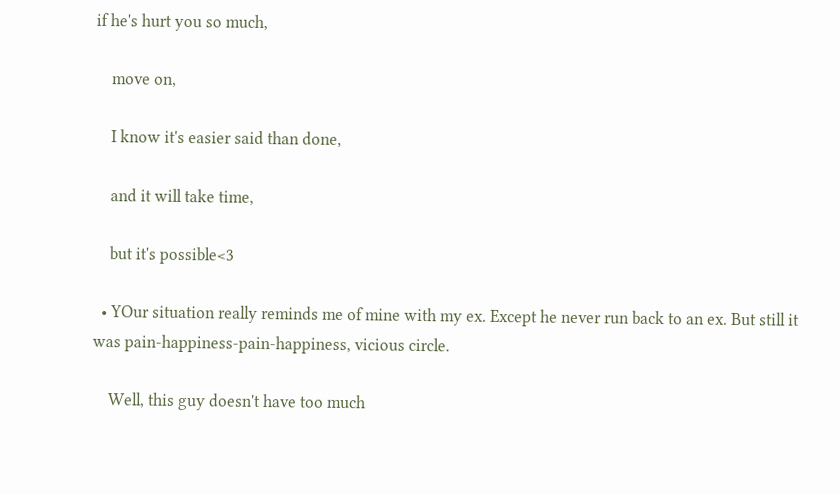if he's hurt you so much,

    move on,

    I know it's easier said than done,

    and it will take time,

    but it's possible<3

  • YOur situation really reminds me of mine with my ex. Except he never run back to an ex. But still it was pain-happiness-pain-happiness, vicious circle.

    Well, this guy doesn't have too much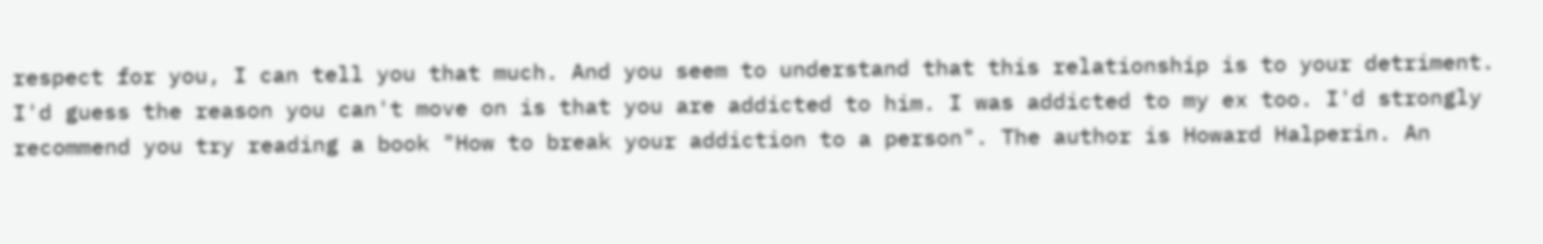respect for you, I can tell you that much. And you seem to understand that this relationship is to your detriment. I'd guess the reason you can't move on is that you are addicted to him. I was addicted to my ex too. I'd strongly recommend you try reading a book "How to break your addiction to a person". The author is Howard Halperin. An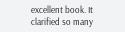excellent book. It clarified so many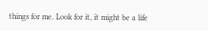things for me. Look for it, it might be a life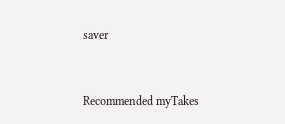saver


Recommended myTakes